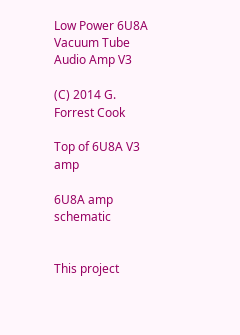Low Power 6U8A Vacuum Tube Audio Amp V3

(C) 2014 G. Forrest Cook

Top of 6U8A V3 amp

6U8A amp schematic


This project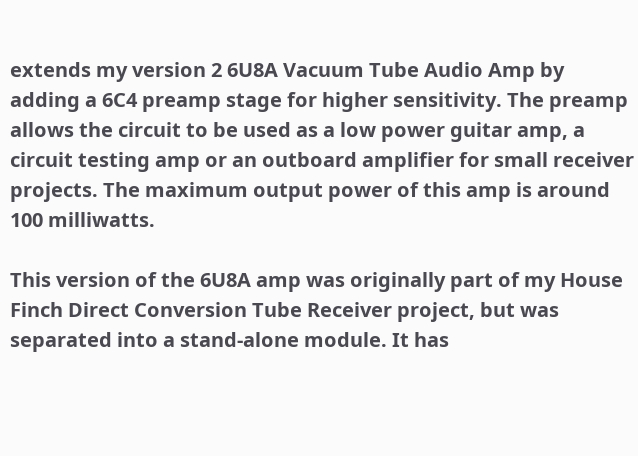extends my version 2 6U8A Vacuum Tube Audio Amp by adding a 6C4 preamp stage for higher sensitivity. The preamp allows the circuit to be used as a low power guitar amp, a circuit testing amp or an outboard amplifier for small receiver projects. The maximum output power of this amp is around 100 milliwatts.

This version of the 6U8A amp was originally part of my House Finch Direct Conversion Tube Receiver project, but was separated into a stand-alone module. It has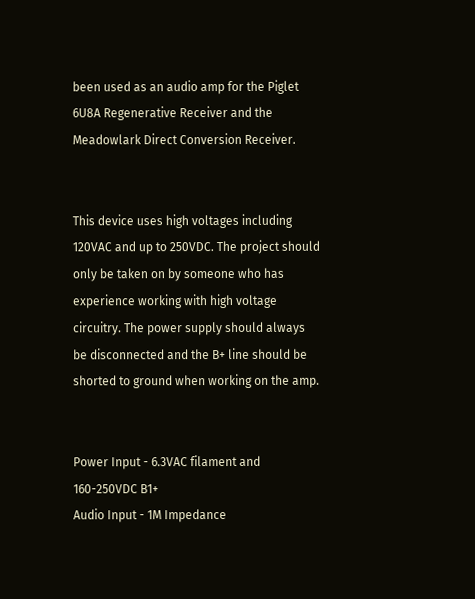been used as an audio amp for the Piglet 6U8A Regenerative Receiver and the Meadowlark Direct Conversion Receiver.


This device uses high voltages including 120VAC and up to 250VDC. The project should only be taken on by someone who has experience working with high voltage circuitry. The power supply should always be disconnected and the B+ line should be shorted to ground when working on the amp.


Power Input - 6.3VAC filament and 160-250VDC B1+
Audio Input - 1M Impedance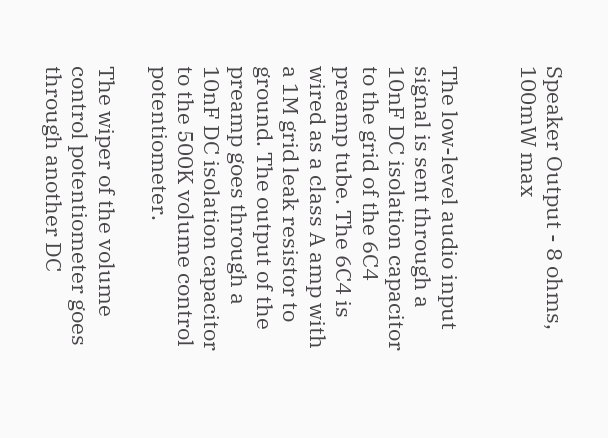Speaker Output - 8 ohms, 100mW max


The low-level audio input signal is sent through a 10nF DC isolation capacitor to the grid of the 6C4 preamp tube. The 6C4 is wired as a class A amp with a 1M grid leak resistor to ground. The output of the preamp goes through a 10nF DC isolation capacitor to the 500K volume control potentiometer.

The wiper of the volume control potentiometer goes through another DC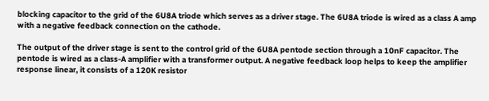blocking capacitor to the grid of the 6U8A triode which serves as a driver stage. The 6U8A triode is wired as a class A amp with a negative feedback connection on the cathode.

The output of the driver stage is sent to the control grid of the 6U8A pentode section through a 10nF capacitor. The pentode is wired as a class-A amplifier with a transformer output. A negative feedback loop helps to keep the amplifier response linear, it consists of a 120K resistor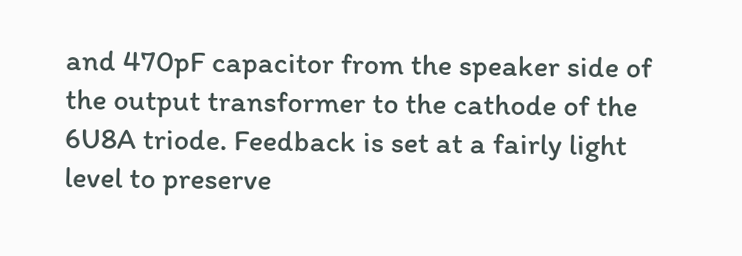and 470pF capacitor from the speaker side of the output transformer to the cathode of the 6U8A triode. Feedback is set at a fairly light level to preserve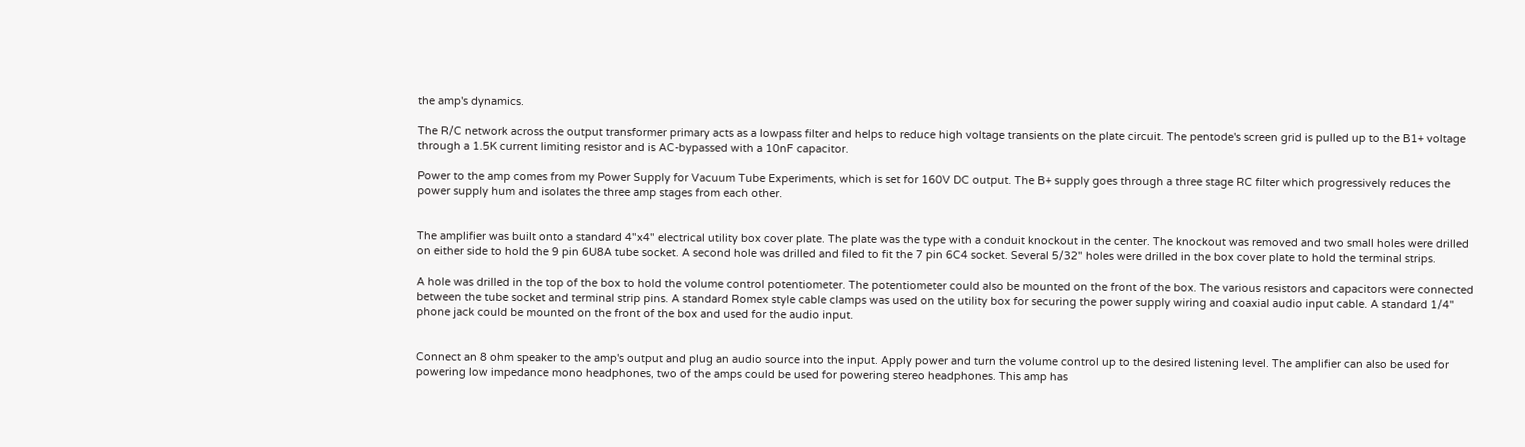the amp's dynamics.

The R/C network across the output transformer primary acts as a lowpass filter and helps to reduce high voltage transients on the plate circuit. The pentode's screen grid is pulled up to the B1+ voltage through a 1.5K current limiting resistor and is AC-bypassed with a 10nF capacitor.

Power to the amp comes from my Power Supply for Vacuum Tube Experiments, which is set for 160V DC output. The B+ supply goes through a three stage RC filter which progressively reduces the power supply hum and isolates the three amp stages from each other.


The amplifier was built onto a standard 4"x4" electrical utility box cover plate. The plate was the type with a conduit knockout in the center. The knockout was removed and two small holes were drilled on either side to hold the 9 pin 6U8A tube socket. A second hole was drilled and filed to fit the 7 pin 6C4 socket. Several 5/32" holes were drilled in the box cover plate to hold the terminal strips.

A hole was drilled in the top of the box to hold the volume control potentiometer. The potentiometer could also be mounted on the front of the box. The various resistors and capacitors were connected between the tube socket and terminal strip pins. A standard Romex style cable clamps was used on the utility box for securing the power supply wiring and coaxial audio input cable. A standard 1/4" phone jack could be mounted on the front of the box and used for the audio input.


Connect an 8 ohm speaker to the amp's output and plug an audio source into the input. Apply power and turn the volume control up to the desired listening level. The amplifier can also be used for powering low impedance mono headphones, two of the amps could be used for powering stereo headphones. This amp has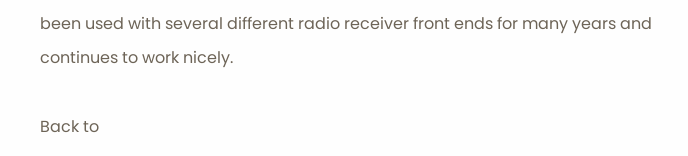been used with several different radio receiver front ends for many years and continues to work nicely.

Back to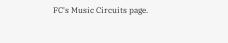FC's Music Circuits page.